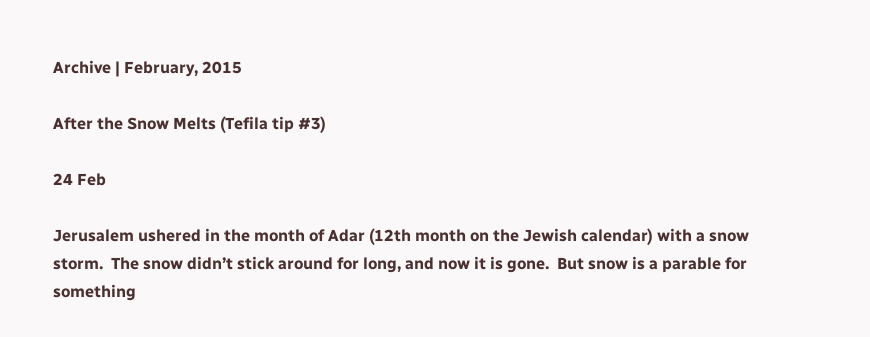Archive | February, 2015

After the Snow Melts (Tefila tip #3)

24 Feb

Jerusalem ushered in the month of Adar (12th month on the Jewish calendar) with a snow storm.  The snow didn’t stick around for long, and now it is gone.  But snow is a parable for something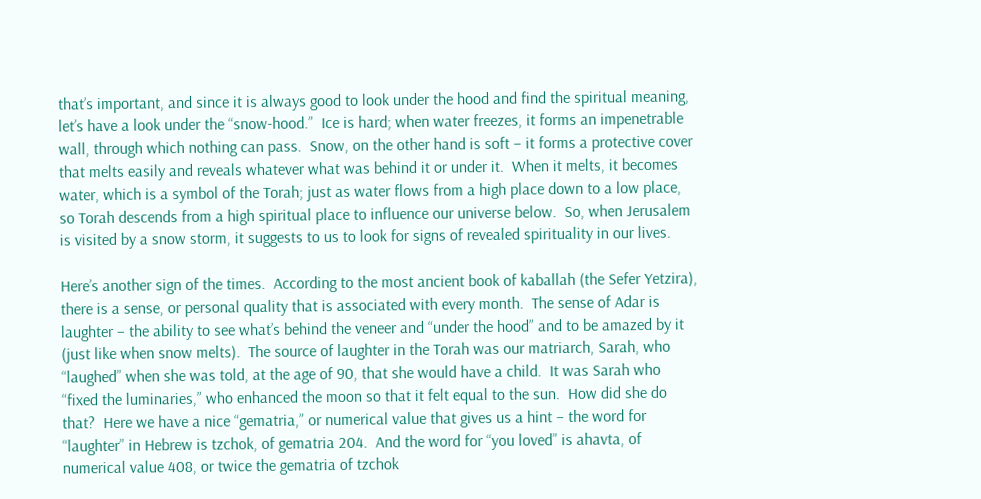that’s important, and since it is always good to look under the hood and find the spiritual meaning, let’s have a look under the “snow-hood.”  Ice is hard; when water freezes, it forms an impenetrable wall, through which nothing can pass.  Snow, on the other hand is soft – it forms a protective cover that melts easily and reveals whatever what was behind it or under it.  When it melts, it becomes water, which is a symbol of the Torah; just as water flows from a high place down to a low place, so Torah descends from a high spiritual place to influence our universe below.  So, when Jerusalem is visited by a snow storm, it suggests to us to look for signs of revealed spirituality in our lives.

Here’s another sign of the times.  According to the most ancient book of kaballah (the Sefer Yetzira), there is a sense, or personal quality that is associated with every month.  The sense of Adar is laughter – the ability to see what’s behind the veneer and “under the hood” and to be amazed by it (just like when snow melts).  The source of laughter in the Torah was our matriarch, Sarah, who “laughed” when she was told, at the age of 90, that she would have a child.  It was Sarah who “fixed the luminaries,” who enhanced the moon so that it felt equal to the sun.  How did she do that?  Here we have a nice “gematria,” or numerical value that gives us a hint – the word for “laughter” in Hebrew is tzchok, of gematria 204.  And the word for “you loved” is ahavta, of numerical value 408, or twice the gematria of tzchok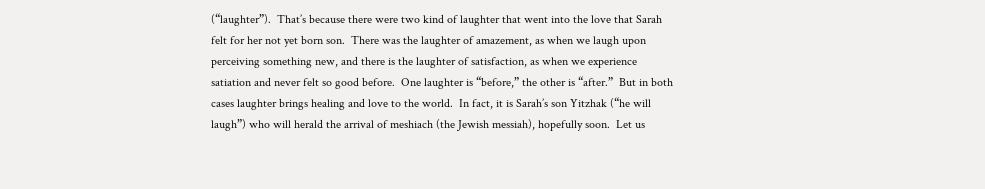(“laughter”).  That’s because there were two kind of laughter that went into the love that Sarah felt for her not yet born son.  There was the laughter of amazement, as when we laugh upon perceiving something new, and there is the laughter of satisfaction, as when we experience satiation and never felt so good before.  One laughter is “before,” the other is “after.”  But in both cases laughter brings healing and love to the world.  In fact, it is Sarah’s son Yitzhak (“he will laugh”) who will herald the arrival of meshiach (the Jewish messiah), hopefully soon.  Let us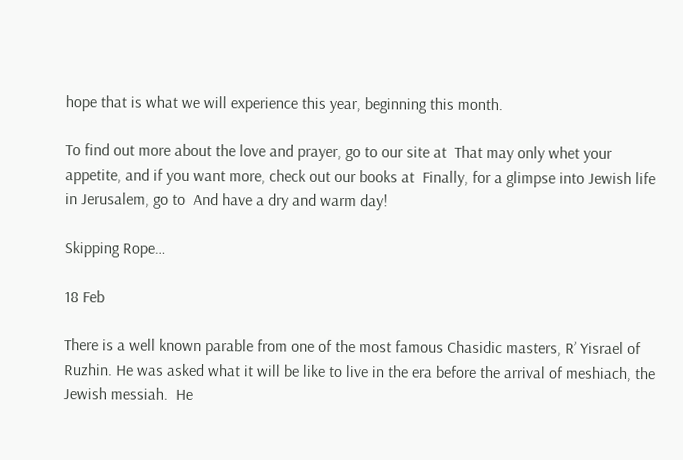hope that is what we will experience this year, beginning this month.

To find out more about the love and prayer, go to our site at  That may only whet your appetite, and if you want more, check out our books at  Finally, for a glimpse into Jewish life in Jerusalem, go to  And have a dry and warm day!

Skipping Rope…

18 Feb

There is a well known parable from one of the most famous Chasidic masters, R’ Yisrael of Ruzhin. He was asked what it will be like to live in the era before the arrival of meshiach, the Jewish messiah.  He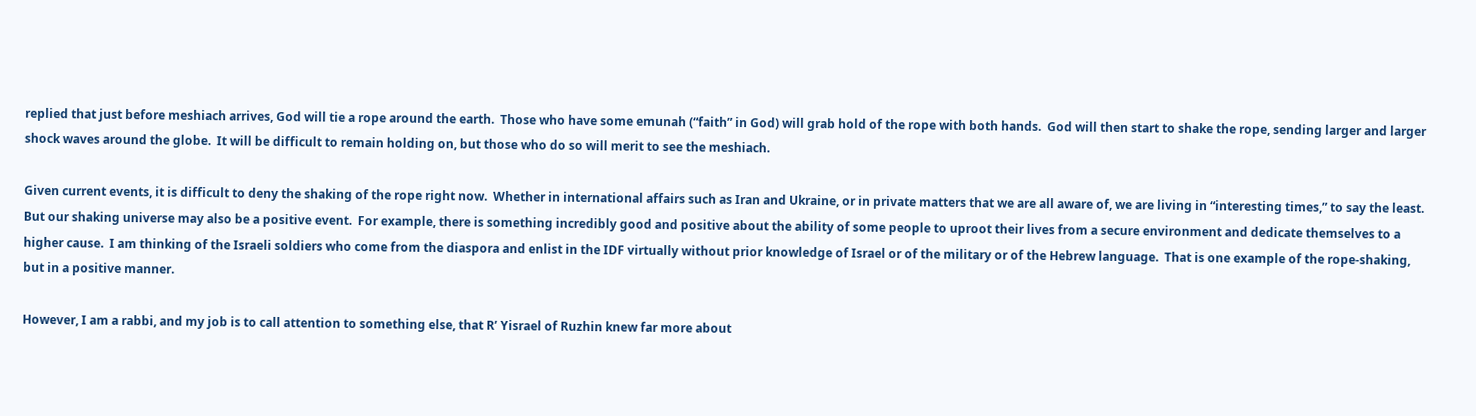replied that just before meshiach arrives, God will tie a rope around the earth.  Those who have some emunah (“faith” in God) will grab hold of the rope with both hands.  God will then start to shake the rope, sending larger and larger shock waves around the globe.  It will be difficult to remain holding on, but those who do so will merit to see the meshiach.

Given current events, it is difficult to deny the shaking of the rope right now.  Whether in international affairs such as Iran and Ukraine, or in private matters that we are all aware of, we are living in “interesting times,” to say the least. But our shaking universe may also be a positive event.  For example, there is something incredibly good and positive about the ability of some people to uproot their lives from a secure environment and dedicate themselves to a higher cause.  I am thinking of the Israeli soldiers who come from the diaspora and enlist in the IDF virtually without prior knowledge of Israel or of the military or of the Hebrew language.  That is one example of the rope-shaking, but in a positive manner.

However, I am a rabbi, and my job is to call attention to something else, that R’ Yisrael of Ruzhin knew far more about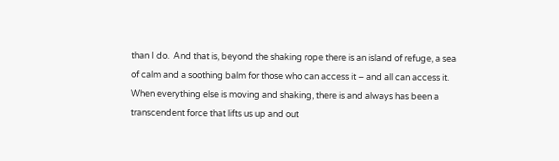than I do.  And that is, beyond the shaking rope there is an island of refuge, a sea of calm and a soothing balm for those who can access it – and all can access it.  When everything else is moving and shaking, there is and always has been a transcendent force that lifts us up and out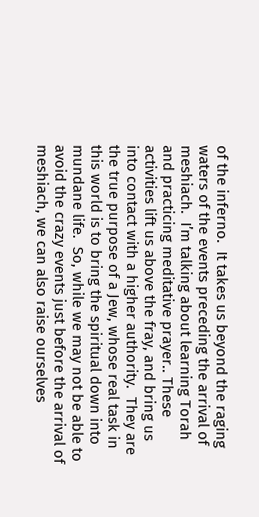of the inferno.  It takes us beyond the raging waters of the events preceding the arrival of meshiach.  I’m talking about learning Torah and practicing meditative prayer.. These activities lift us above the fray, and bring us into contact with a higher authority.  They are the true purpose of a Jew, whose real task in this world is to bring the spiritual down into mundane life.  So, while we may not be able to avoid the crazy events just before the arrival of meshiach, we can also raise ourselves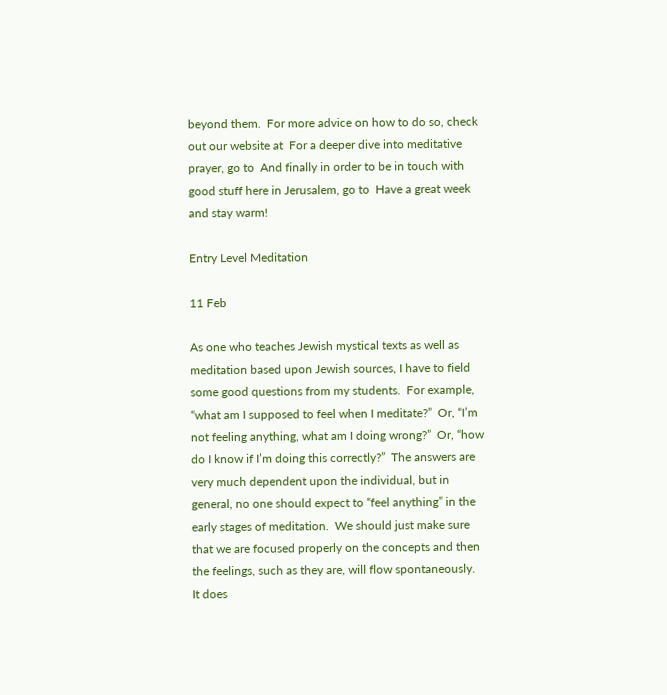beyond them.  For more advice on how to do so, check out our website at  For a deeper dive into meditative prayer, go to  And finally in order to be in touch with good stuff here in Jerusalem, go to  Have a great week and stay warm!

Entry Level Meditation

11 Feb

As one who teaches Jewish mystical texts as well as meditation based upon Jewish sources, I have to field some good questions from my students.  For example, “what am I supposed to feel when I meditate?”  Or, “I’m not feeling anything, what am I doing wrong?”  Or, “how do I know if I’m doing this correctly?”  The answers are very much dependent upon the individual, but in general, no one should expect to “feel anything” in the early stages of meditation.  We should just make sure that we are focused properly on the concepts and then the feelings, such as they are, will flow spontaneously.  It does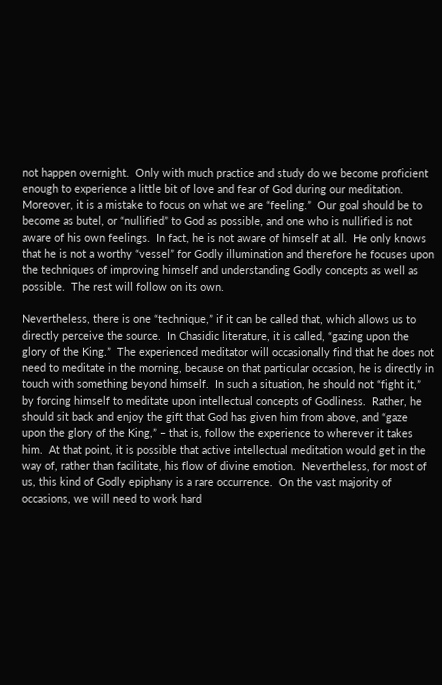not happen overnight.  Only with much practice and study do we become proficient enough to experience a little bit of love and fear of God during our meditation.  Moreover, it is a mistake to focus on what we are “feeling.”  Our goal should be to become as butel, or “nullified” to God as possible, and one who is nullified is not aware of his own feelings.  In fact, he is not aware of himself at all.  He only knows that he is not a worthy “vessel” for Godly illumination and therefore he focuses upon the techniques of improving himself and understanding Godly concepts as well as possible.  The rest will follow on its own.

Nevertheless, there is one “technique,” if it can be called that, which allows us to directly perceive the source.  In Chasidic literature, it is called, “gazing upon the glory of the King.”  The experienced meditator will occasionally find that he does not need to meditate in the morning, because on that particular occasion, he is directly in touch with something beyond himself.  In such a situation, he should not “fight it,” by forcing himself to meditate upon intellectual concepts of Godliness.  Rather, he should sit back and enjoy the gift that God has given him from above, and “gaze upon the glory of the King,” – that is, follow the experience to wherever it takes him.  At that point, it is possible that active intellectual meditation would get in the way of, rather than facilitate, his flow of divine emotion.  Nevertheless, for most of us, this kind of Godly epiphany is a rare occurrence.  On the vast majority of occasions, we will need to work hard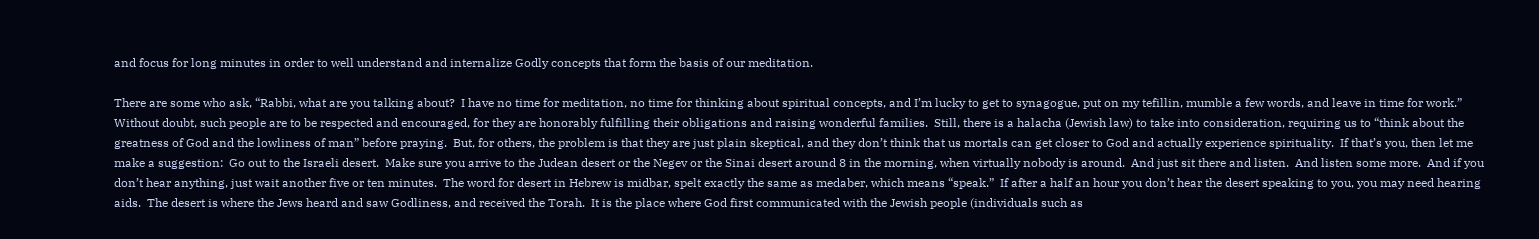and focus for long minutes in order to well understand and internalize Godly concepts that form the basis of our meditation.

There are some who ask, “Rabbi, what are you talking about?  I have no time for meditation, no time for thinking about spiritual concepts, and I’m lucky to get to synagogue, put on my tefillin, mumble a few words, and leave in time for work.”  Without doubt, such people are to be respected and encouraged, for they are honorably fulfilling their obligations and raising wonderful families.  Still, there is a halacha (Jewish law) to take into consideration, requiring us to “think about the greatness of God and the lowliness of man” before praying.  But, for others, the problem is that they are just plain skeptical, and they don’t think that us mortals can get closer to God and actually experience spirituality.  If that’s you, then let me make a suggestion:  Go out to the Israeli desert.  Make sure you arrive to the Judean desert or the Negev or the Sinai desert around 8 in the morning, when virtually nobody is around.  And just sit there and listen.  And listen some more.  And if you don’t hear anything, just wait another five or ten minutes.  The word for desert in Hebrew is midbar, spelt exactly the same as medaber, which means “speak.”  If after a half an hour you don’t hear the desert speaking to you, you may need hearing aids.  The desert is where the Jews heard and saw Godliness, and received the Torah.  It is the place where God first communicated with the Jewish people (individuals such as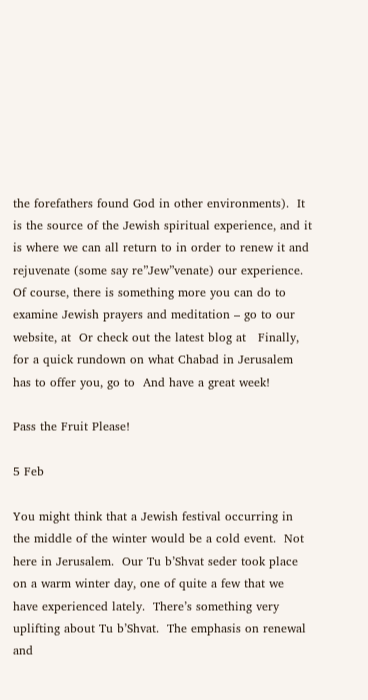the forefathers found God in other environments).  It is the source of the Jewish spiritual experience, and it is where we can all return to in order to renew it and rejuvenate (some say re”Jew”venate) our experience.  Of course, there is something more you can do to examine Jewish prayers and meditation – go to our website, at  Or check out the latest blog at   Finally, for a quick rundown on what Chabad in Jerusalem has to offer you, go to  And have a great week!

Pass the Fruit Please!

5 Feb

You might think that a Jewish festival occurring in the middle of the winter would be a cold event.  Not here in Jerusalem.  Our Tu b’Shvat seder took place on a warm winter day, one of quite a few that we have experienced lately.  There’s something very uplifting about Tu b’Shvat.  The emphasis on renewal and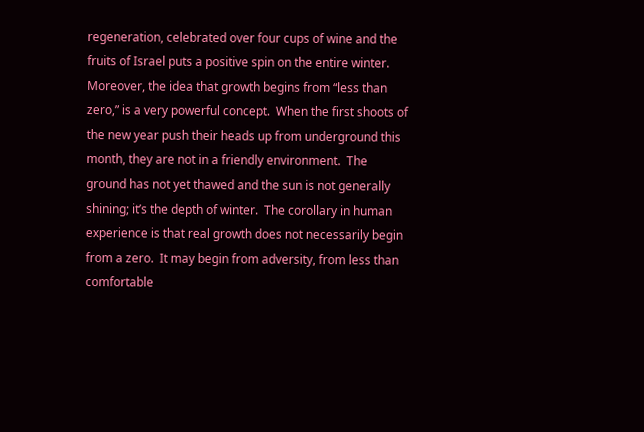regeneration, celebrated over four cups of wine and the fruits of Israel puts a positive spin on the entire winter.  Moreover, the idea that growth begins from “less than zero,” is a very powerful concept.  When the first shoots of the new year push their heads up from underground this month, they are not in a friendly environment.  The ground has not yet thawed and the sun is not generally shining; it’s the depth of winter.  The corollary in human experience is that real growth does not necessarily begin from a zero.  It may begin from adversity, from less than comfortable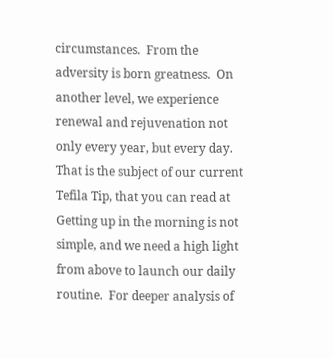circumstances.  From the adversity is born greatness.  On another level, we experience renewal and rejuvenation not only every year, but every day.  That is the subject of our current Tefila Tip, that you can read at  Getting up in the morning is not simple, and we need a high light from above to launch our daily routine.  For deeper analysis of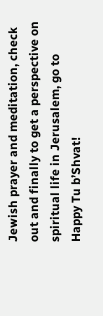Jewish prayer and meditation, check out and finally to get a perspective on spiritual life in Jerusalem, go to  Happy Tu b’Shvat!